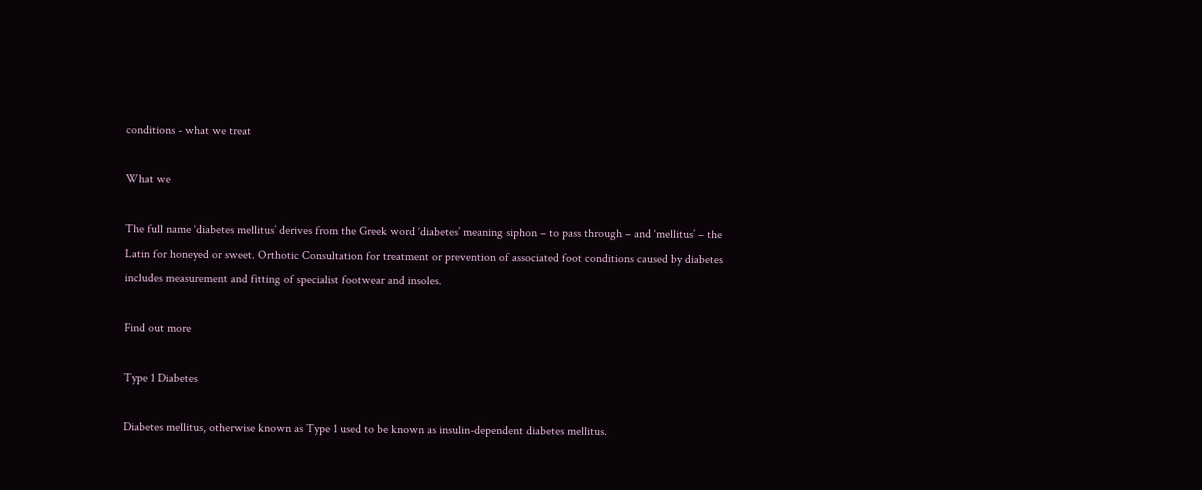conditions - what we treat

What we

The full name ‘diabetes mellitus’ derives from the Greek word ‘diabetes’ meaning siphon – to pass through – and ‘mellitus’ – the Latin for honeyed or sweet. Orthotic Consultation for treatment or prevention of associated foot conditions caused by diabetes includes measurement and fitting of specialist footwear and insoles.

Find out more

Type 1 Diabetes

Diabetes mellitus, otherwise known as Type 1 used to be known as insulin-dependent diabetes mellitus.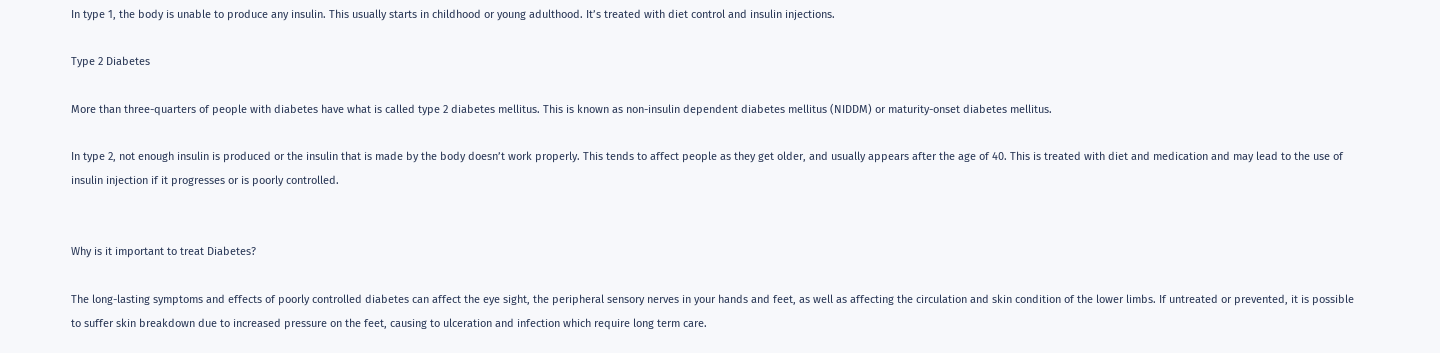In type 1, the body is unable to produce any insulin. This usually starts in childhood or young adulthood. It’s treated with diet control and insulin injections.

Type 2 Diabetes

More than three-quarters of people with diabetes have what is called type 2 diabetes mellitus. This is known as non-insulin dependent diabetes mellitus (NIDDM) or maturity-onset diabetes mellitus.

In type 2, not enough insulin is produced or the insulin that is made by the body doesn’t work properly. This tends to affect people as they get older, and usually appears after the age of 40. This is treated with diet and medication and may lead to the use of insulin injection if it progresses or is poorly controlled.


Why is it important to treat Diabetes?

The long-lasting symptoms and effects of poorly controlled diabetes can affect the eye sight, the peripheral sensory nerves in your hands and feet, as well as affecting the circulation and skin condition of the lower limbs. If untreated or prevented, it is possible to suffer skin breakdown due to increased pressure on the feet, causing to ulceration and infection which require long term care.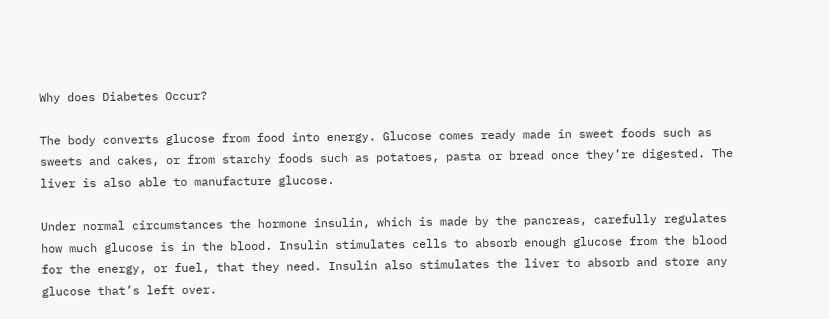Why does Diabetes Occur?

The body converts glucose from food into energy. Glucose comes ready made in sweet foods such as sweets and cakes, or from starchy foods such as potatoes, pasta or bread once they’re digested. The liver is also able to manufacture glucose.

Under normal circumstances the hormone insulin, which is made by the pancreas, carefully regulates how much glucose is in the blood. Insulin stimulates cells to absorb enough glucose from the blood for the energy, or fuel, that they need. Insulin also stimulates the liver to absorb and store any glucose that’s left over.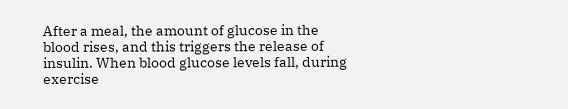After a meal, the amount of glucose in the blood rises, and this triggers the release of insulin. When blood glucose levels fall, during exercise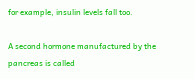for example, insulin levels fall too.

A second hormone manufactured by the pancreas is called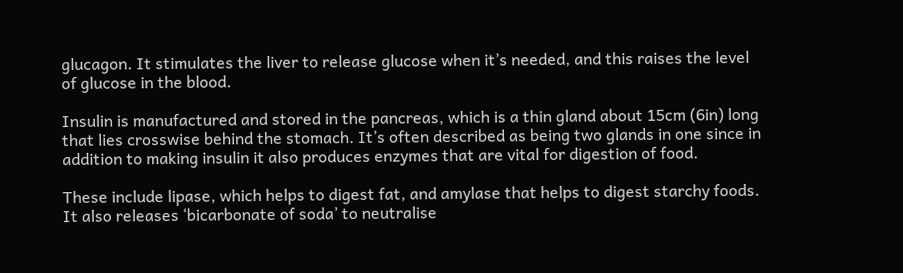glucagon. It stimulates the liver to release glucose when it’s needed, and this raises the level of glucose in the blood.

Insulin is manufactured and stored in the pancreas, which is a thin gland about 15cm (6in) long that lies crosswise behind the stomach. It’s often described as being two glands in one since in addition to making insulin it also produces enzymes that are vital for digestion of food.

These include lipase, which helps to digest fat, and amylase that helps to digest starchy foods. It also releases ‘bicarbonate of soda’ to neutralise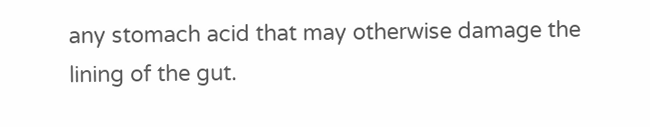any stomach acid that may otherwise damage the lining of the gut.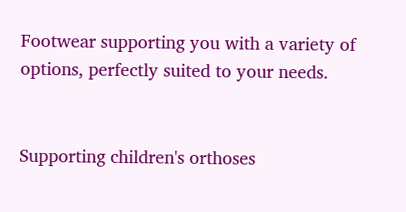Footwear supporting you with a variety of options, perfectly suited to your needs.


Supporting children's orthoses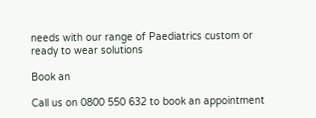needs with our range of Paediatrics custom or ready to wear solutions

Book an

Call us on 0800 550 632 to book an appointment